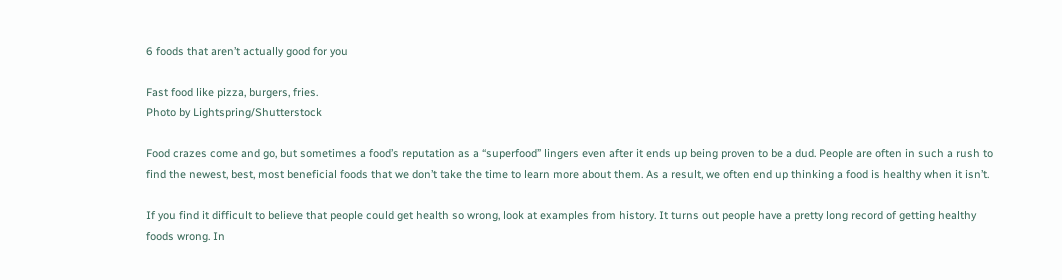6 foods that aren’t actually good for you

Fast food like pizza, burgers, fries.
Photo by Lightspring/Shutterstock

Food crazes come and go, but sometimes a food’s reputation as a “superfood” lingers even after it ends up being proven to be a dud. People are often in such a rush to find the newest, best, most beneficial foods that we don’t take the time to learn more about them. As a result, we often end up thinking a food is healthy when it isn’t.

If you find it difficult to believe that people could get health so wrong, look at examples from history. It turns out people have a pretty long record of getting healthy foods wrong. In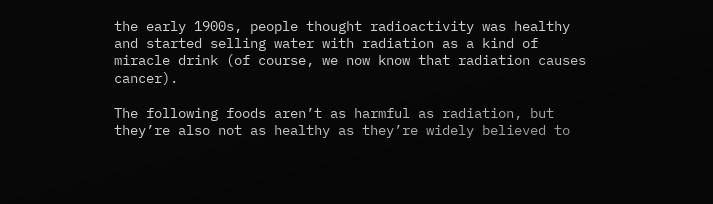the early 1900s, people thought radioactivity was healthy and started selling water with radiation as a kind of miracle drink (of course, we now know that radiation causes cancer).

The following foods aren’t as harmful as radiation, but they’re also not as healthy as they’re widely believed to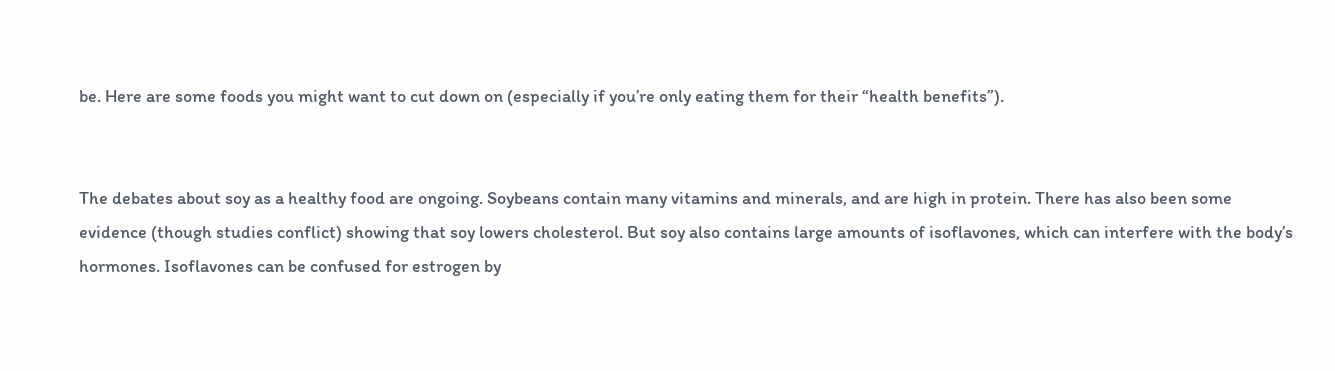be. Here are some foods you might want to cut down on (especially if you’re only eating them for their “health benefits”).


The debates about soy as a healthy food are ongoing. Soybeans contain many vitamins and minerals, and are high in protein. There has also been some evidence (though studies conflict) showing that soy lowers cholesterol. But soy also contains large amounts of isoflavones, which can interfere with the body’s hormones. Isoflavones can be confused for estrogen by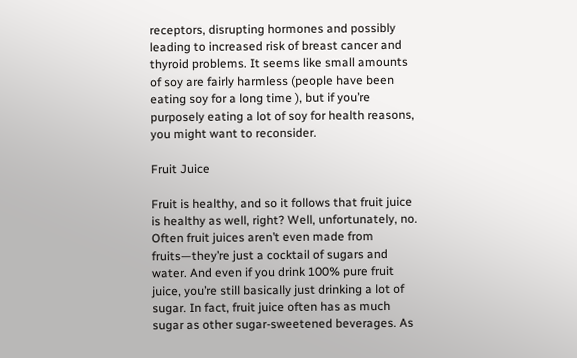receptors, disrupting hormones and possibly leading to increased risk of breast cancer and thyroid problems. It seems like small amounts of soy are fairly harmless (people have been eating soy for a long time ), but if you’re purposely eating a lot of soy for health reasons, you might want to reconsider.

Fruit Juice

Fruit is healthy, and so it follows that fruit juice is healthy as well, right? Well, unfortunately, no. Often fruit juices aren’t even made from fruits—they’re just a cocktail of sugars and water. And even if you drink 100% pure fruit juice, you’re still basically just drinking a lot of sugar. In fact, fruit juice often has as much sugar as other sugar-sweetened beverages. As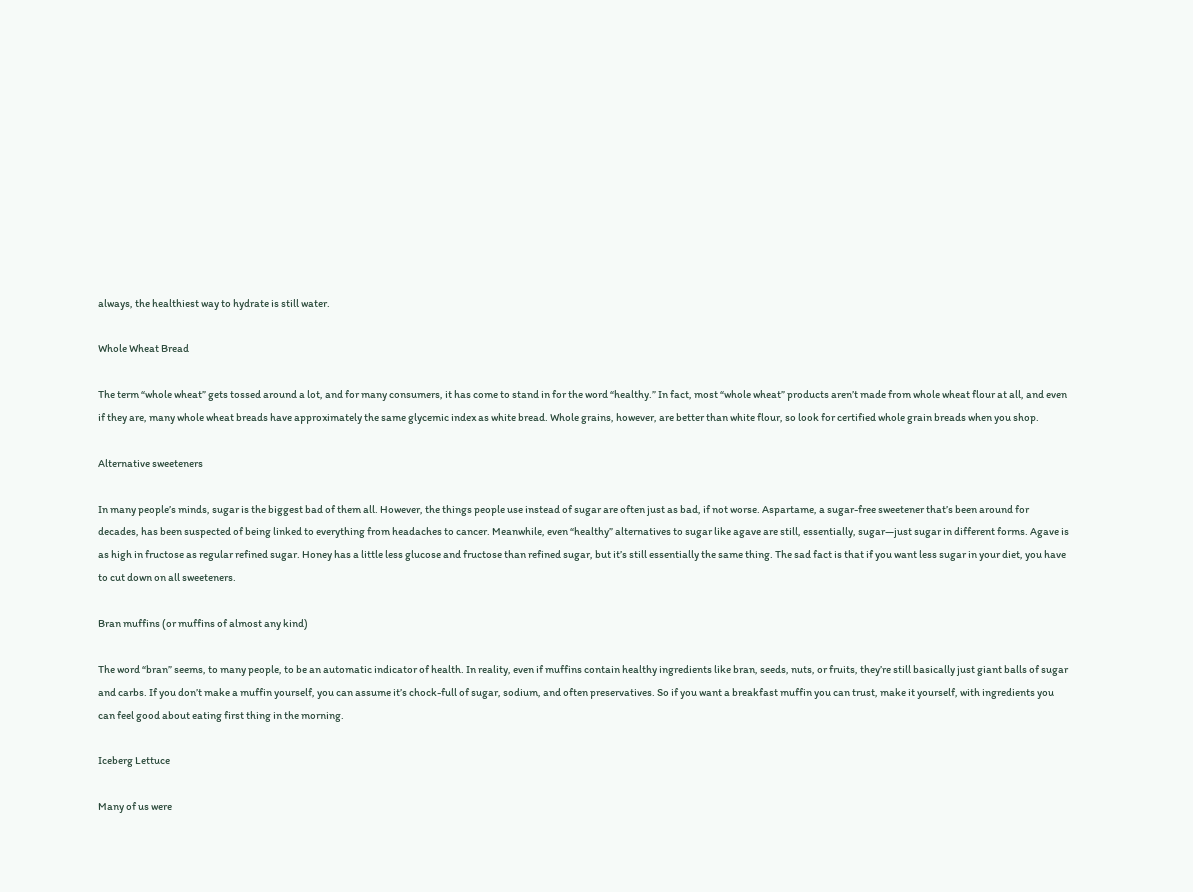always, the healthiest way to hydrate is still water.

Whole Wheat Bread

The term “whole wheat” gets tossed around a lot, and for many consumers, it has come to stand in for the word “healthy.” In fact, most “whole wheat” products aren’t made from whole wheat flour at all, and even if they are, many whole wheat breads have approximately the same glycemic index as white bread. Whole grains, however, are better than white flour, so look for certified whole grain breads when you shop.

Alternative sweeteners

In many people’s minds, sugar is the biggest bad of them all. However, the things people use instead of sugar are often just as bad, if not worse. Aspartame, a sugar-free sweetener that’s been around for decades, has been suspected of being linked to everything from headaches to cancer. Meanwhile, even “healthy” alternatives to sugar like agave are still, essentially, sugar—just sugar in different forms. Agave is as high in fructose as regular refined sugar. Honey has a little less glucose and fructose than refined sugar, but it’s still essentially the same thing. The sad fact is that if you want less sugar in your diet, you have to cut down on all sweeteners.

Bran muffins (or muffins of almost any kind)

The word “bran” seems, to many people, to be an automatic indicator of health. In reality, even if muffins contain healthy ingredients like bran, seeds, nuts, or fruits, they’re still basically just giant balls of sugar and carbs. If you don’t make a muffin yourself, you can assume it’s chock-full of sugar, sodium, and often preservatives. So if you want a breakfast muffin you can trust, make it yourself, with ingredients you can feel good about eating first thing in the morning.

Iceberg Lettuce

Many of us were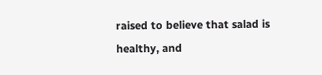raised to believe that salad is healthy, and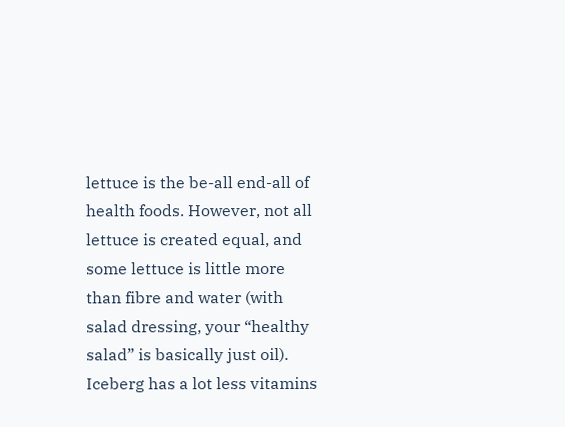lettuce is the be-all end-all of health foods. However, not all lettuce is created equal, and some lettuce is little more than fibre and water (with salad dressing, your “healthy salad” is basically just oil). Iceberg has a lot less vitamins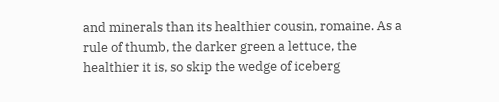and minerals than its healthier cousin, romaine. As a rule of thumb, the darker green a lettuce, the healthier it is, so skip the wedge of iceberg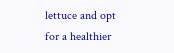lettuce and opt for a healthier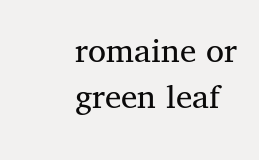romaine or green leaf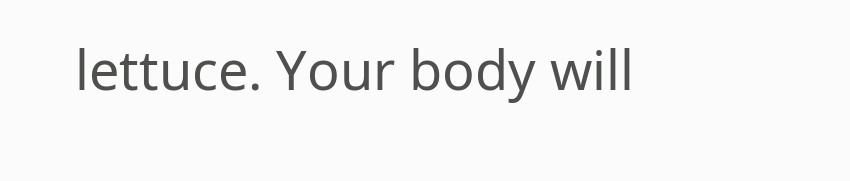lettuce. Your body will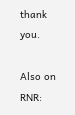thank you.

Also on RNR: